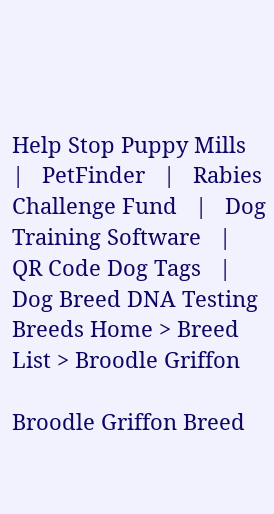Help Stop Puppy Mills   |   PetFinder   |   Rabies Challenge Fund   |   Dog Training Software   |   QR Code Dog Tags   |   Dog Breed DNA Testing
Breeds Home > Breed List > Broodle Griffon

Broodle Griffon Breed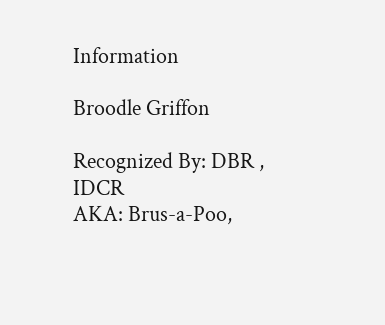Information

Broodle Griffon

Recognized By: DBR , IDCR
AKA: Brus-a-Poo,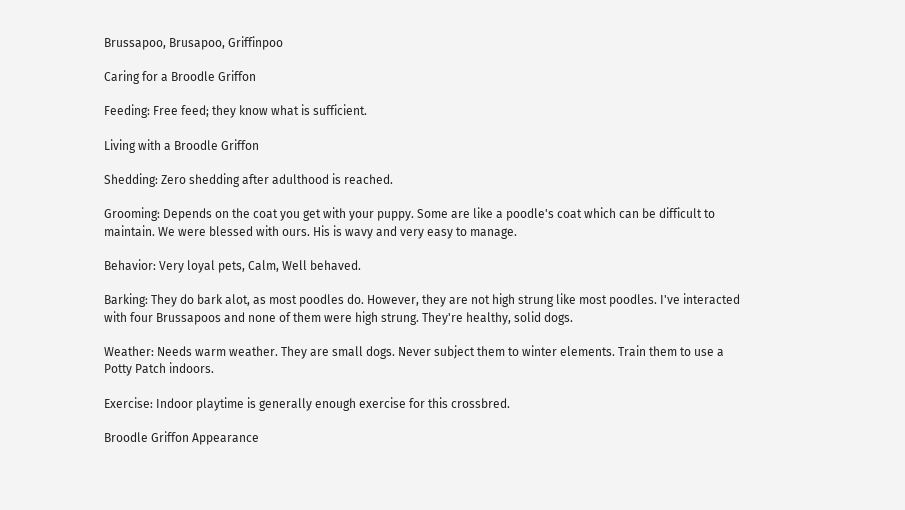Brussapoo, Brusapoo, Griffinpoo

Caring for a Broodle Griffon

Feeding: Free feed; they know what is sufficient.

Living with a Broodle Griffon

Shedding: Zero shedding after adulthood is reached.

Grooming: Depends on the coat you get with your puppy. Some are like a poodle's coat which can be difficult to maintain. We were blessed with ours. His is wavy and very easy to manage.

Behavior: Very loyal pets, Calm, Well behaved.

Barking: They do bark alot, as most poodles do. However, they are not high strung like most poodles. I've interacted with four Brussapoos and none of them were high strung. They're healthy, solid dogs.

Weather: Needs warm weather. They are small dogs. Never subject them to winter elements. Train them to use a Potty Patch indoors.

Exercise: Indoor playtime is generally enough exercise for this crossbred.

Broodle Griffon Appearance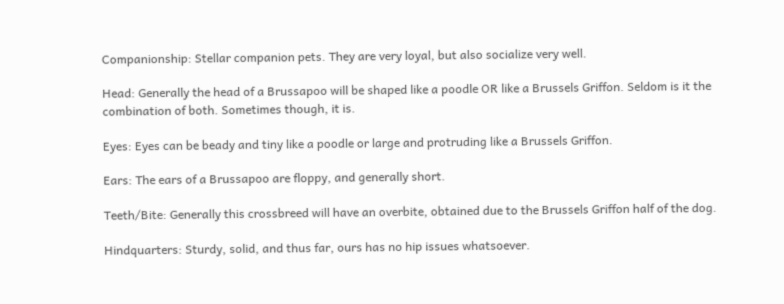Companionship: Stellar companion pets. They are very loyal, but also socialize very well.

Head: Generally the head of a Brussapoo will be shaped like a poodle OR like a Brussels Griffon. Seldom is it the combination of both. Sometimes though, it is.

Eyes: Eyes can be beady and tiny like a poodle or large and protruding like a Brussels Griffon.

Ears: The ears of a Brussapoo are floppy, and generally short.

Teeth/Bite: Generally this crossbreed will have an overbite, obtained due to the Brussels Griffon half of the dog.

Hindquarters: Sturdy, solid, and thus far, ours has no hip issues whatsoever.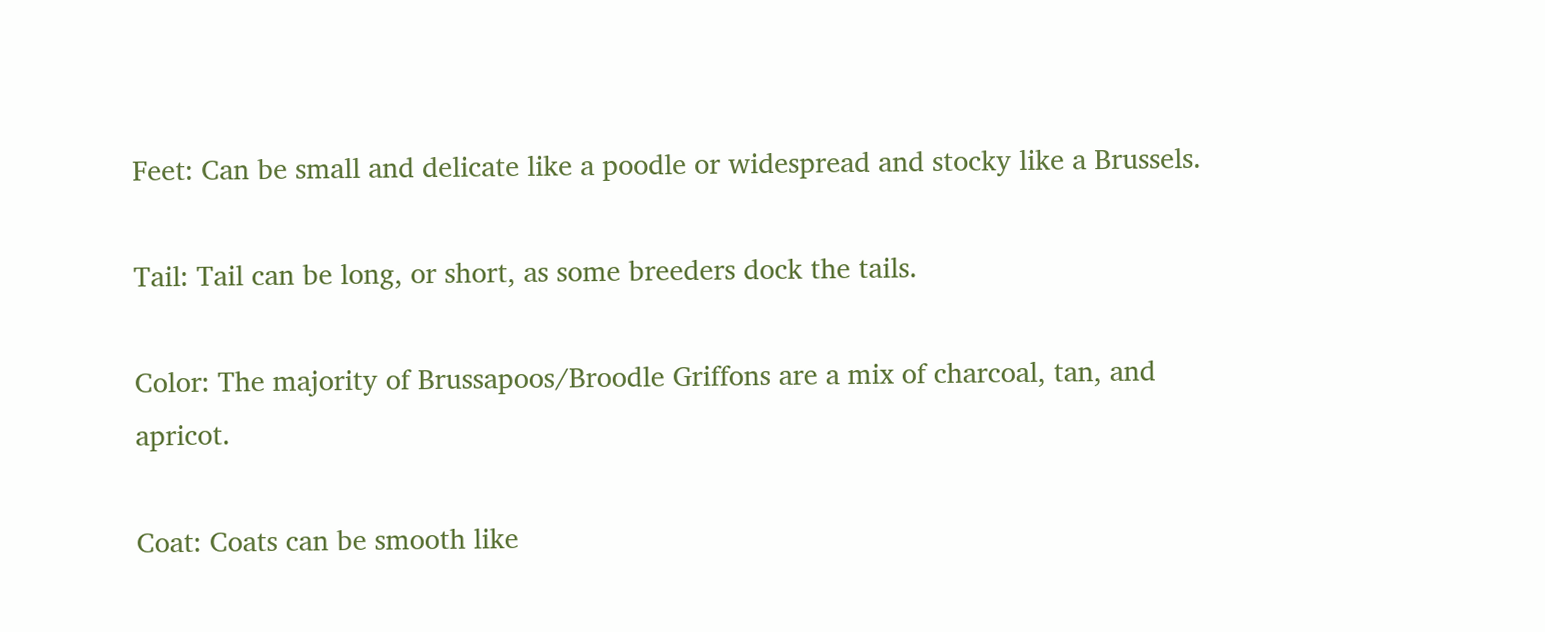Feet: Can be small and delicate like a poodle or widespread and stocky like a Brussels.

Tail: Tail can be long, or short, as some breeders dock the tails.

Color: The majority of Brussapoos/Broodle Griffons are a mix of charcoal, tan, and apricot.

Coat: Coats can be smooth like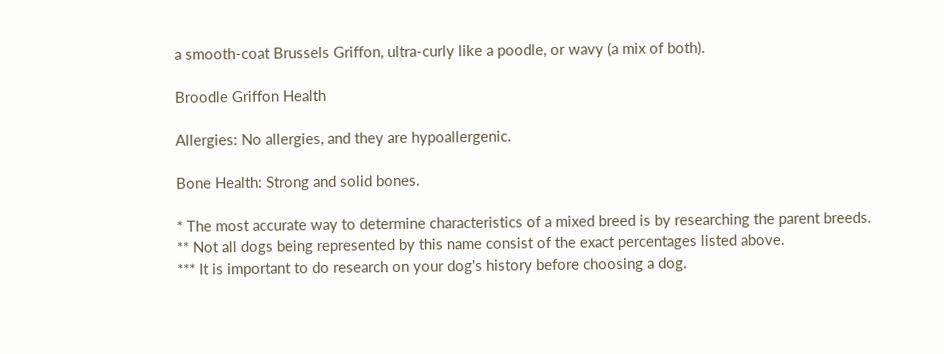a smooth-coat Brussels Griffon, ultra-curly like a poodle, or wavy (a mix of both).

Broodle Griffon Health

Allergies: No allergies, and they are hypoallergenic.

Bone Health: Strong and solid bones.

* The most accurate way to determine characteristics of a mixed breed is by researching the parent breeds.
** Not all dogs being represented by this name consist of the exact percentages listed above.
*** It is important to do research on your dog's history before choosing a dog.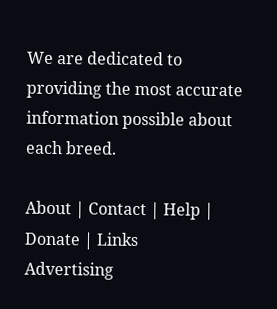We are dedicated to providing the most accurate information possible about each breed.

About | Contact | Help | Donate | Links
Advertising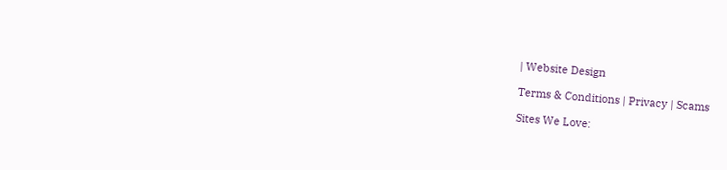| Website Design

Terms & Conditions | Privacy | Scams

Sites We Love: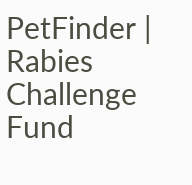PetFinder | Rabies Challenge Fund